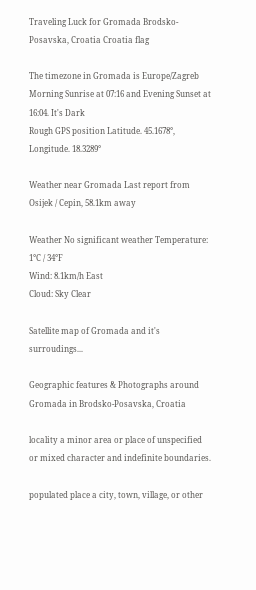Traveling Luck for Gromada Brodsko-Posavska, Croatia Croatia flag

The timezone in Gromada is Europe/Zagreb
Morning Sunrise at 07:16 and Evening Sunset at 16:04. It's Dark
Rough GPS position Latitude. 45.1678°, Longitude. 18.3289°

Weather near Gromada Last report from Osijek / Cepin, 58.1km away

Weather No significant weather Temperature: 1°C / 34°F
Wind: 8.1km/h East
Cloud: Sky Clear

Satellite map of Gromada and it's surroudings...

Geographic features & Photographs around Gromada in Brodsko-Posavska, Croatia

locality a minor area or place of unspecified or mixed character and indefinite boundaries.

populated place a city, town, village, or other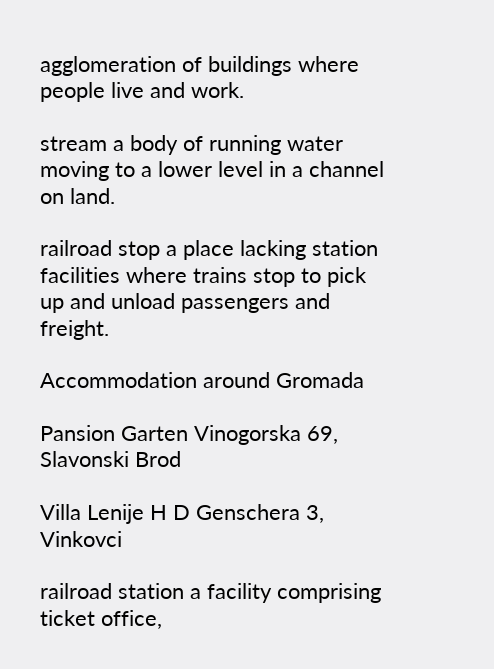agglomeration of buildings where people live and work.

stream a body of running water moving to a lower level in a channel on land.

railroad stop a place lacking station facilities where trains stop to pick up and unload passengers and freight.

Accommodation around Gromada

Pansion Garten Vinogorska 69, Slavonski Brod

Villa Lenije H D Genschera 3, Vinkovci

railroad station a facility comprising ticket office,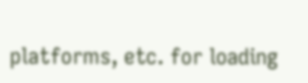platforms, etc. for loading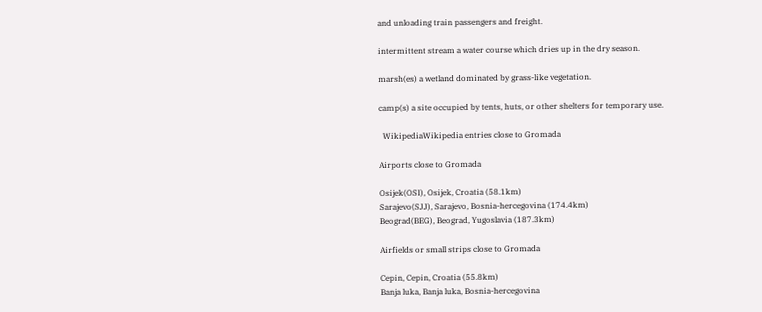and unloading train passengers and freight.

intermittent stream a water course which dries up in the dry season.

marsh(es) a wetland dominated by grass-like vegetation.

camp(s) a site occupied by tents, huts, or other shelters for temporary use.

  WikipediaWikipedia entries close to Gromada

Airports close to Gromada

Osijek(OSI), Osijek, Croatia (58.1km)
Sarajevo(SJJ), Sarajevo, Bosnia-hercegovina (174.4km)
Beograd(BEG), Beograd, Yugoslavia (187.3km)

Airfields or small strips close to Gromada

Cepin, Cepin, Croatia (55.8km)
Banja luka, Banja luka, Bosnia-hercegovina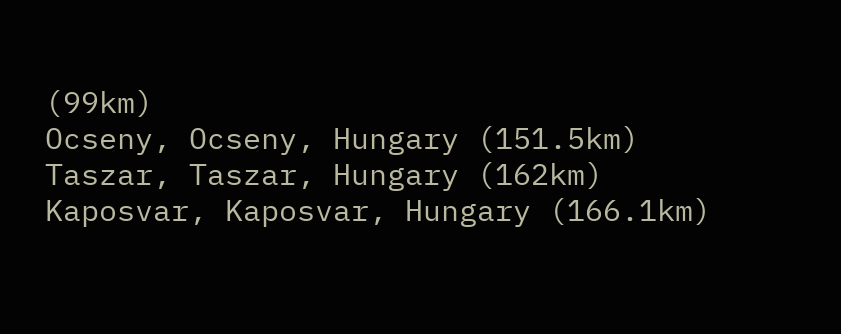(99km)
Ocseny, Ocseny, Hungary (151.5km)
Taszar, Taszar, Hungary (162km)
Kaposvar, Kaposvar, Hungary (166.1km)